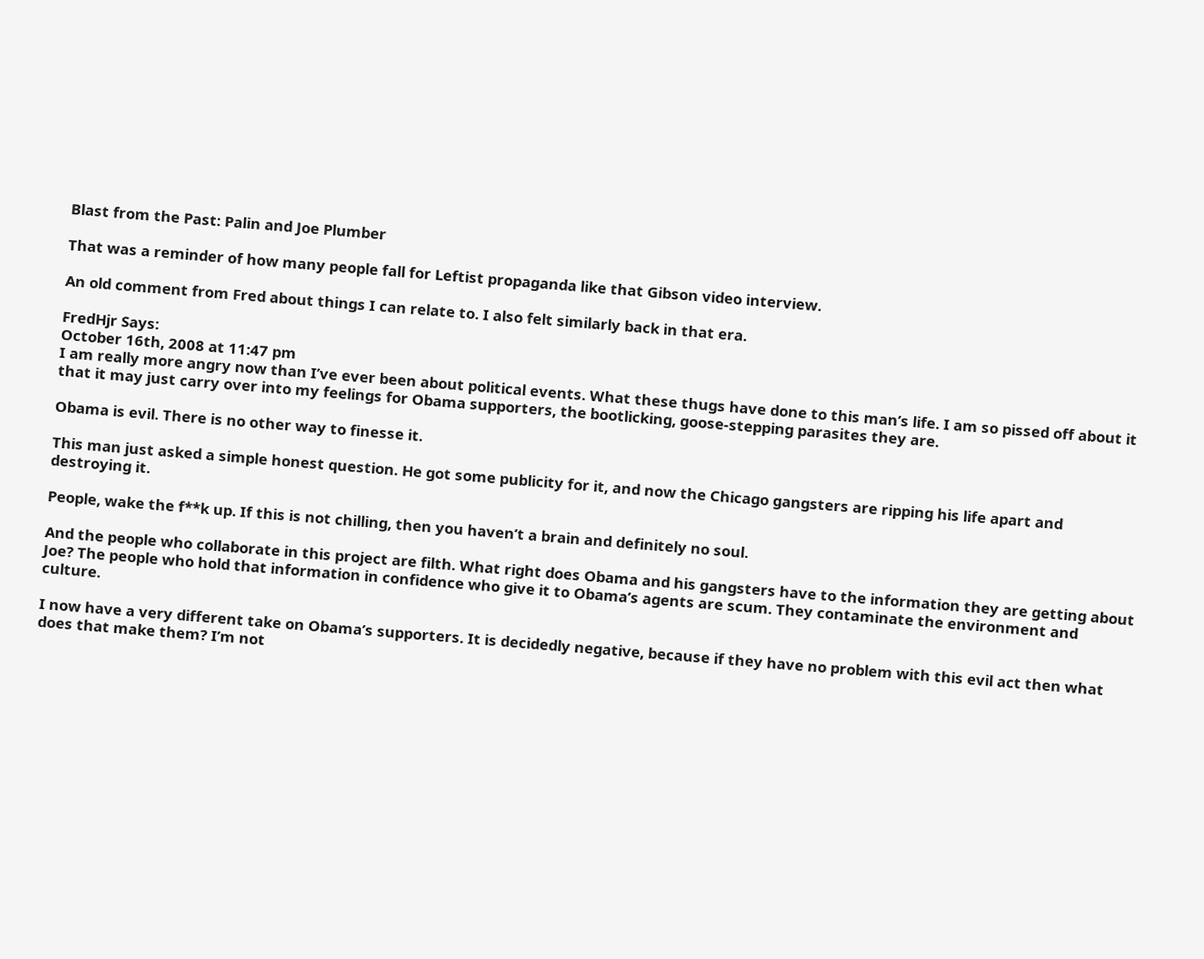Blast from the Past: Palin and Joe Plumber

That was a reminder of how many people fall for Leftist propaganda like that Gibson video interview.

An old comment from Fred about things I can relate to. I also felt similarly back in that era.

FredHjr Says:
October 16th, 2008 at 11:47 pm
I am really more angry now than I’ve ever been about political events. What these thugs have done to this man’s life. I am so pissed off about it that it may just carry over into my feelings for Obama supporters, the bootlicking, goose-stepping parasites they are.

Obama is evil. There is no other way to finesse it.

This man just asked a simple honest question. He got some publicity for it, and now the Chicago gangsters are ripping his life apart and destroying it.

People, wake the f**k up. If this is not chilling, then you haven’t a brain and definitely no soul.

And the people who collaborate in this project are filth. What right does Obama and his gangsters have to the information they are getting about Joe? The people who hold that information in confidence who give it to Obama’s agents are scum. They contaminate the environment and culture.

I now have a very different take on Obama’s supporters. It is decidedly negative, because if they have no problem with this evil act then what does that make them? I’m not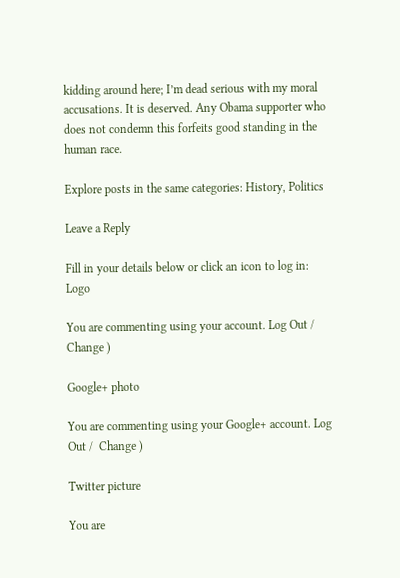kidding around here; I’m dead serious with my moral accusations. It is deserved. Any Obama supporter who does not condemn this forfeits good standing in the human race.

Explore posts in the same categories: History, Politics

Leave a Reply

Fill in your details below or click an icon to log in: Logo

You are commenting using your account. Log Out /  Change )

Google+ photo

You are commenting using your Google+ account. Log Out /  Change )

Twitter picture

You are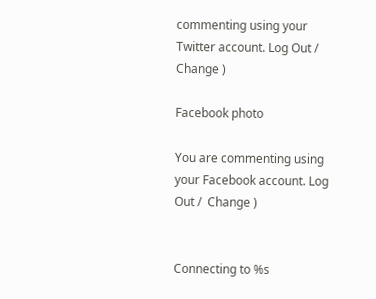commenting using your Twitter account. Log Out /  Change )

Facebook photo

You are commenting using your Facebook account. Log Out /  Change )


Connecting to %s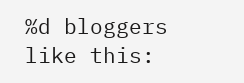%d bloggers like this: